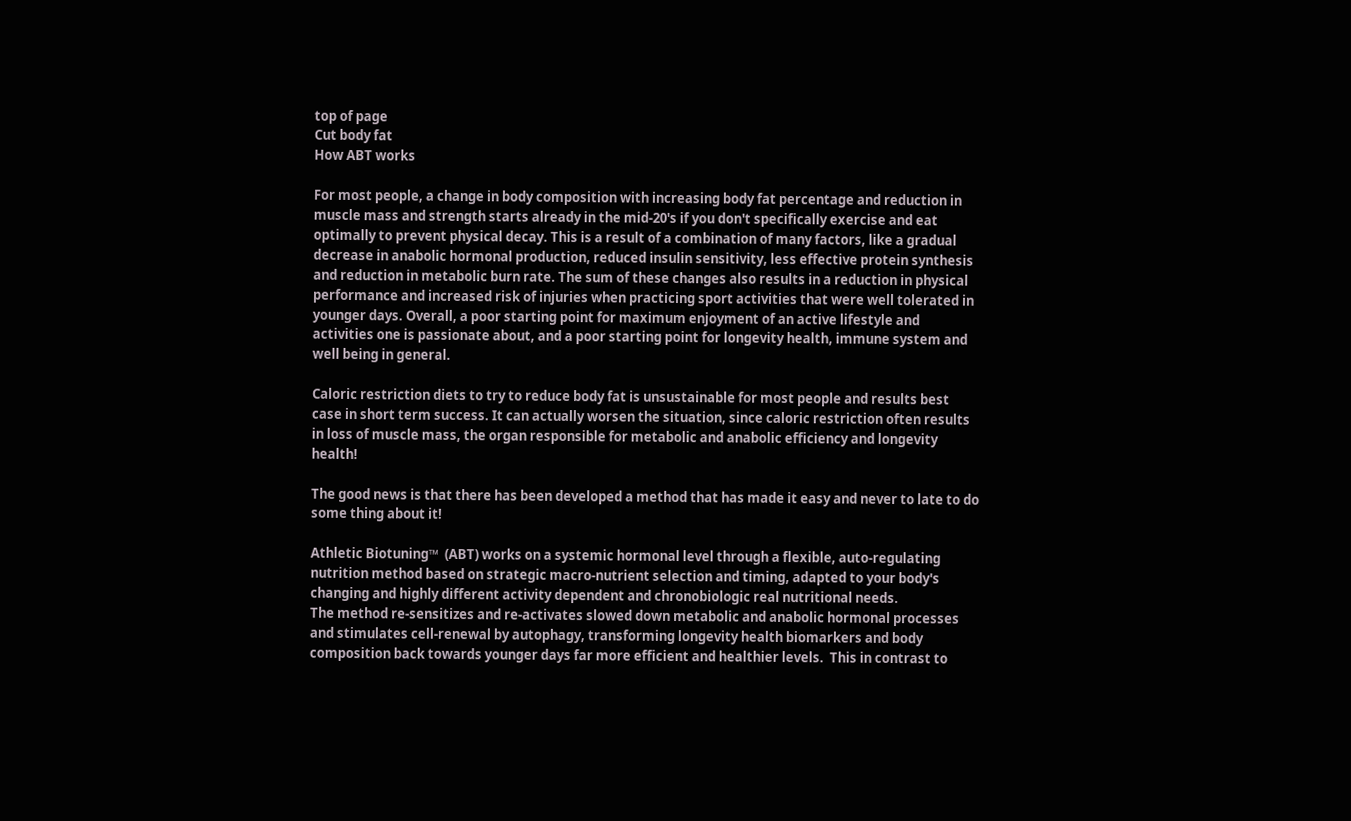top of page
Cut body fat
How ABT works

For most people, a change in body composition with increasing body fat percentage and reduction in muscle mass and strength starts already in the mid-20's if you don't specifically exercise and eat optimally to prevent physical decay. This is a result of a combination of many factors, like a gradual decrease in anabolic hormonal production, reduced insulin sensitivity, less effective protein synthesis and reduction in metabolic burn rate. The sum of these changes also results in a reduction in physical performance and increased risk of injuries when practicing sport activities that were well tolerated in younger days. Overall, a poor starting point for maximum enjoyment of an active lifestyle and activities one is passionate about, and a poor starting point for longevity health, immune system and well being in general.

Caloric restriction diets to try to reduce body fat is unsustainable for most people and results best case in short term success. It can actually worsen the situation, since caloric restriction often results in loss of muscle mass, the organ responsible for metabolic and anabolic efficiency and longevity health!

The good news is that there has been developed a method that has made it easy and never to late to do some thing about it!

Athletic Biotuning™  (ABT) works on a systemic hormonal level through a flexible, auto-regulating nutrition method based on strategic macro-nutrient selection and timing, adapted to your body's changing and highly different activity dependent and chronobiologic real nutritional needs.
The method re-sensitizes and re-activates slowed down metabolic and anabolic hormonal processes and stimulates cell-renewal by autophagy, transforming longevity health biomarkers and body composition back towards younger days far more efficient and healthier levels.  This in contrast to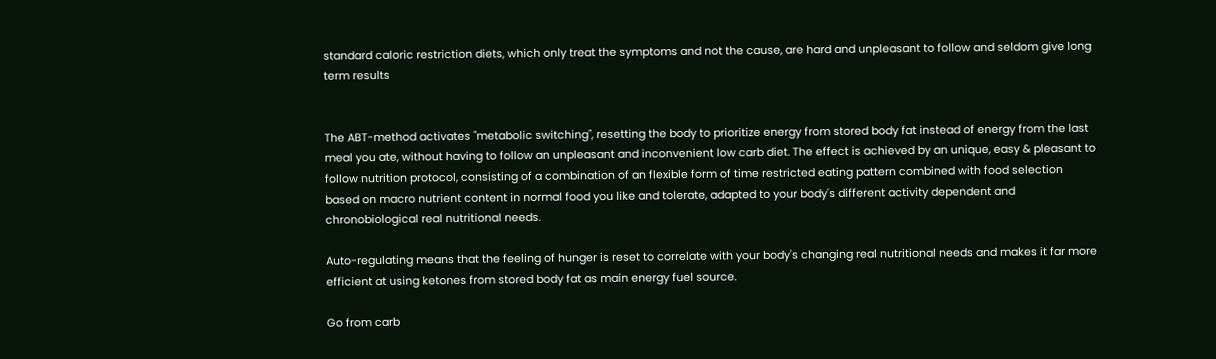standard caloric restriction diets, which only treat the symptoms and not the cause, are hard and unpleasant to follow and seldom give long term results


The ABT-method activates "metabolic switching", resetting the body to prioritize energy from stored body fat instead of energy from the last meal you ate, without having to follow an unpleasant and inconvenient low carb diet. The effect is achieved by an unique, easy & pleasant to follow nutrition protocol, consisting of a combination of an flexible form of time restricted eating pattern combined with food selection based on macro nutrient content in normal food you like and tolerate, adapted to your body's different activity dependent and chronobiological real nutritional needs.

Auto-regulating means that the feeling of hunger is reset to correlate with your body's changing real nutritional needs and makes it far more efficient at using ketones from stored body fat as main energy fuel source.

Go from carb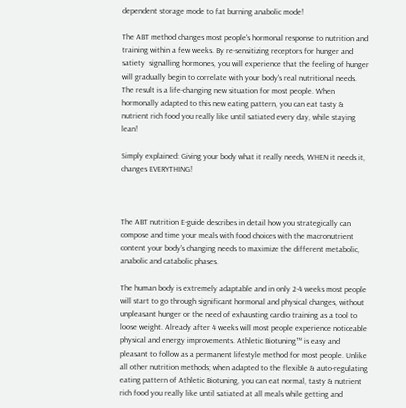dependent storage mode to fat burning anabolic mode!

The ABT method changes most people's hormonal response to nutrition and training within a few weeks. By re-sensitizing receptors for hunger and satiety  signalling hormones, you will experience that the feeling of hunger will gradually begin to correlate with your body's real nutritional needs. The result is a life-changing new situation for most people. When hormonally adapted to this new eating pattern, you can eat tasty & nutrient rich food you really like until satiated every day, while staying lean!

Simply explained: Giving your body what it really needs, WHEN it needs it, changes EVERYTHING!



The ABT nutrition E-guide describes in detail how you strategically can compose and time your meals with food choices with the macronutrient content your body's changing needs to maximize the different metabolic, anabolic and catabolic phases.

The human body is extremely adaptable and in only 2-4 weeks most people will start to go through significant hormonal and physical changes, without unpleasant hunger or the need of exhausting cardio training as a tool to loose weight. Already after 4 weeks will most people experience noticeable physical and energy improvements. Athletic Biotuning™ is easy and pleasant to follow as a permanent lifestyle method for most people. Unlike all other nutrition methods; when adapted to the flexible & auto-regulating eating pattern of Athletic Biotuning, you can eat normal, tasty & nutrient rich food you really like until satiated at all meals while getting and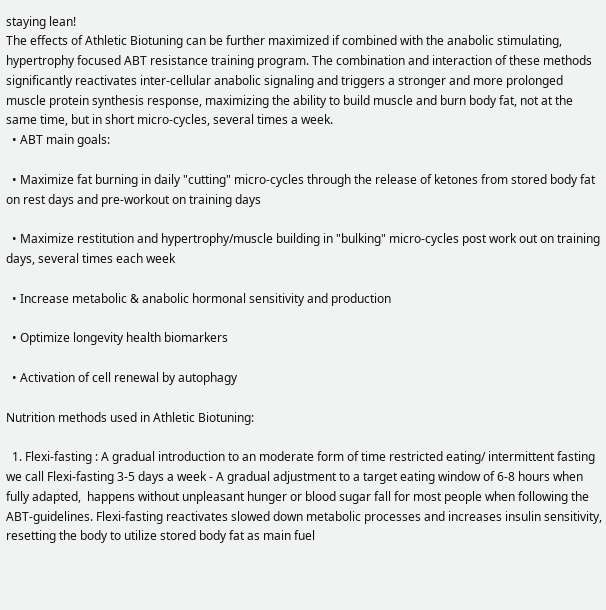staying lean!
The effects of Athletic Biotuning can be further maximized if combined with the anabolic stimulating, hypertrophy focused ABT resistance training program. The combination and interaction of these methods significantly reactivates inter-cellular anabolic signaling and triggers a stronger and more prolonged muscle protein synthesis response, maximizing the ability to build muscle and burn body fat, not at the same time, but in short micro-cycles, several times a week.
  • ABT main goals:

  • Maximize fat burning in daily "cutting" micro-cycles through the release of ketones from stored body fat on rest days and pre-workout on training days

  • Maximize restitution and hypertrophy/muscle building in "bulking" micro-cycles post work out on training days, several times each week

  • Increase metabolic & anabolic hormonal sensitivity and production

  • Optimize longevity health biomarkers

  • Activation of cell renewal by autophagy

Nutrition methods used in Athletic Biotuning:

  1. Flexi-fasting : A gradual introduction to an moderate form of time restricted eating/ intermittent fasting we call Flexi-fasting 3-5 days a week - A gradual adjustment to a target eating window of 6-8 hours when fully adapted,  happens without unpleasant hunger or blood sugar fall for most people when following the ABT-guidelines. Flexi-fasting reactivates slowed down metabolic processes and increases insulin sensitivity, resetting the body to utilize stored body fat as main fuel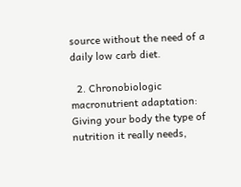source without the need of a daily low carb diet.

  2. Chronobiologic macronutrient adaptation:  Giving your body the type of nutrition it really needs,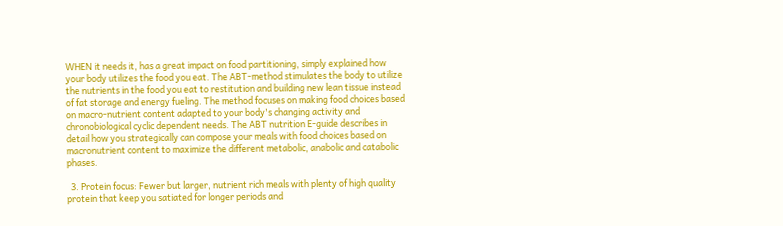WHEN it needs it, has a great impact on food partitioning, simply explained how your body utilizes the food you eat. The ABT-method stimulates the body to utilize the nutrients in the food you eat to restitution and building new lean tissue instead of fat storage and energy fueling. The method focuses on making food choices based on macro-nutrient content adapted to your body's changing activity and chronobiological cyclic dependent needs. The ABT nutrition E-guide describes in detail how you strategically can compose your meals with food choices based on macronutrient content to maximize the different metabolic, anabolic and catabolic phases.

  3. Protein focus: Fewer but larger, nutrient rich meals with plenty of high quality protein that keep you satiated for longer periods and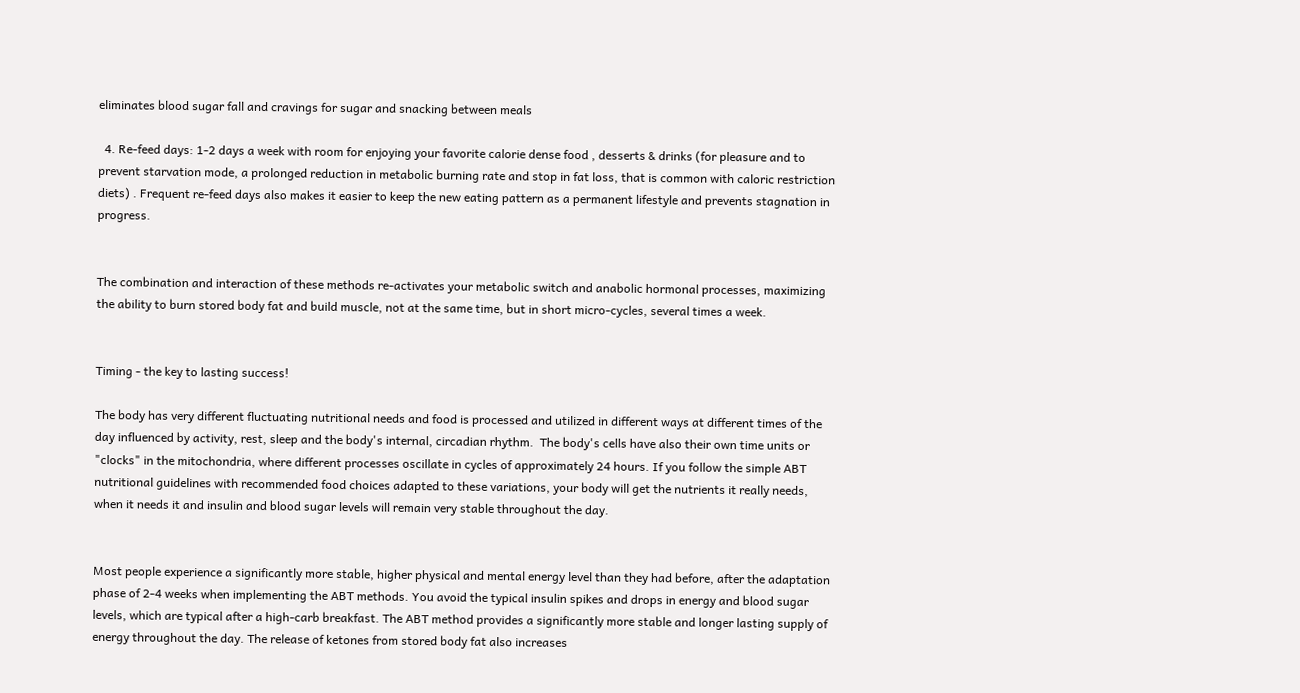eliminates blood sugar fall and cravings for sugar and snacking between meals

  4. Re-feed days: 1-2 days a week with room for enjoying your favorite calorie dense food , desserts & drinks (for pleasure and to prevent starvation mode, a prolonged reduction in metabolic burning rate and stop in fat loss, that is common with caloric restriction diets) . Frequent re-feed days also makes it easier to keep the new eating pattern as a permanent lifestyle and prevents stagnation in progress.


The combination and interaction of these methods re-activates your metabolic switch and anabolic hormonal processes, maximizing the ability to burn stored body fat and build muscle, not at the same time, but in short micro-cycles, several times a week.


Timing - the key to lasting success!

The body has very different fluctuating nutritional needs and food is processed and utilized in different ways at different times of the day influenced by activity, rest, sleep and the body's internal, circadian rhythm.  The body's cells have also their own time units or "clocks" in the mitochondria, where different processes oscillate in cycles of approximately 24 hours. If you follow the simple ABT nutritional guidelines with recommended food choices adapted to these variations, your body will get the nutrients it really needs, when it needs it and insulin and blood sugar levels will remain very stable throughout the day.


Most people experience a significantly more stable, higher physical and mental energy level than they had before, after the adaptation phase of 2-4 weeks when implementing the ABT methods. You avoid the typical insulin spikes and drops in energy and blood sugar levels, which are typical after a high-carb breakfast. The ABT method provides a significantly more stable and longer lasting supply of energy throughout the day. The release of ketones from stored body fat also increases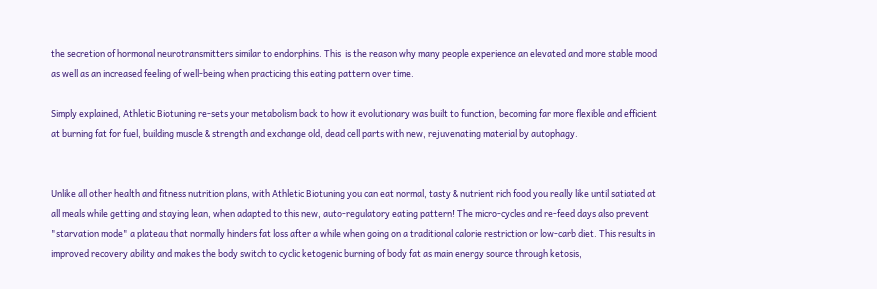the secretion of hormonal neurotransmitters similar to endorphins. This  is the reason why many people experience an elevated and more stable mood as well as an increased feeling of well-being when practicing this eating pattern over time.

Simply explained, Athletic Biotuning re-sets your metabolism back to how it evolutionary was built to function, becoming far more flexible and efficient at burning fat for fuel, building muscle & strength and exchange old, dead cell parts with new, rejuvenating material by autophagy.


Unlike all other health and fitness nutrition plans, with Athletic Biotuning you can eat normal, tasty & nutrient rich food you really like until satiated at all meals while getting and staying lean, when adapted to this new, auto-regulatory eating pattern! The micro-cycles and re-feed days also prevent "starvation mode" a plateau that normally hinders fat loss after a while when going on a traditional calorie restriction or low-carb diet. This results in improved recovery ability and makes the body switch to cyclic ketogenic burning of body fat as main energy source through ketosis,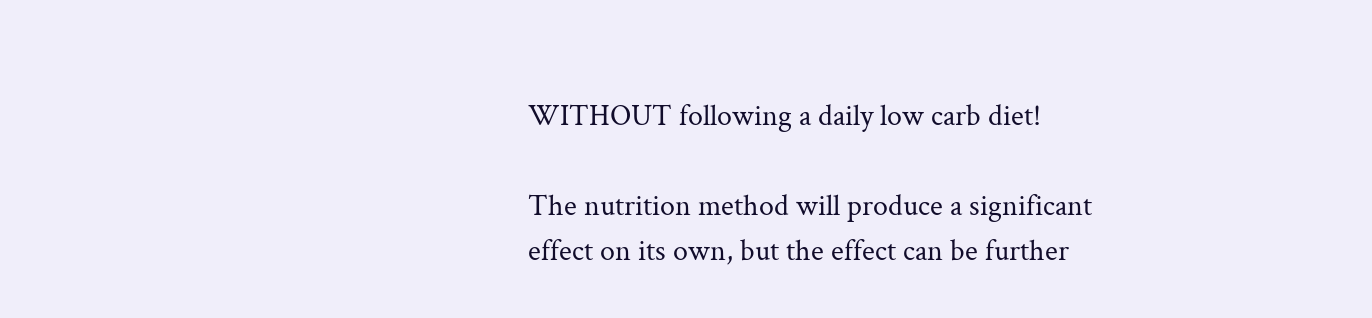WITHOUT following a daily low carb diet!

The nutrition method will produce a significant effect on its own, but the effect can be further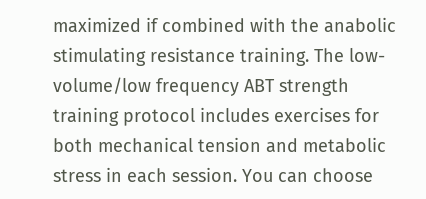maximized if combined with the anabolic stimulating resistance training. The low-volume/low frequency ABT strength training protocol includes exercises for both mechanical tension and metabolic stress in each session. You can choose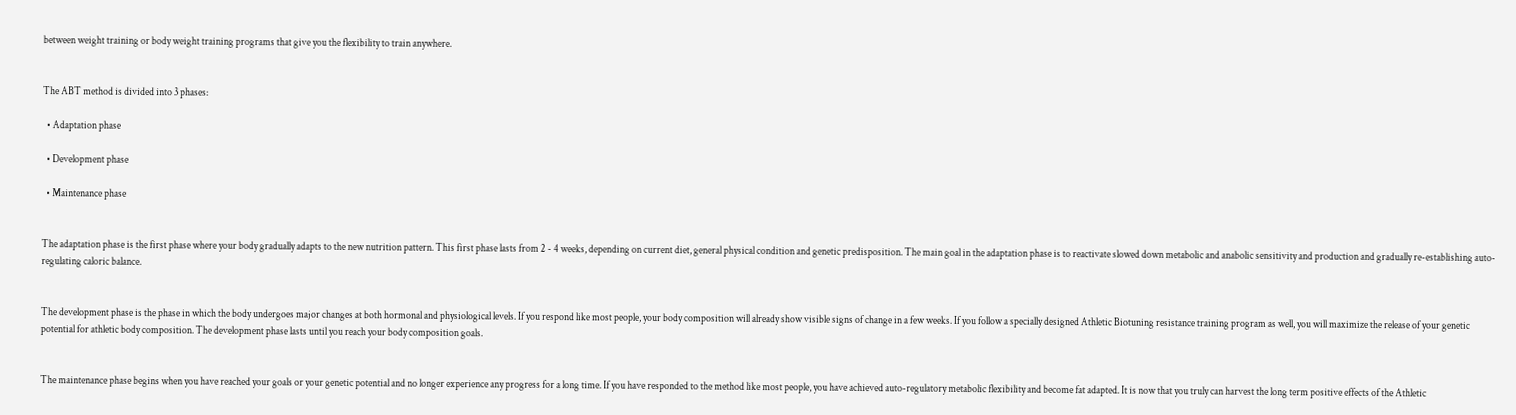between weight training or body weight training programs that give you the flexibility to train anywhere.


The ABT method is divided into 3 phases:

  • Adaptation phase

  • Development phase

  • Maintenance phase


The adaptation phase is the first phase where your body gradually adapts to the new nutrition pattern. This first phase lasts from 2 - 4 weeks, depending on current diet, general physical condition and genetic predisposition. The main goal in the adaptation phase is to reactivate slowed down metabolic and anabolic sensitivity and production and gradually re-establishing auto-regulating caloric balance.


The development phase is the phase in which the body undergoes major changes at both hormonal and physiological levels. If you respond like most people, your body composition will already show visible signs of change in a few weeks. If you follow a specially designed Athletic Biotuning resistance training program as well, you will maximize the release of your genetic potential for athletic body composition. The development phase lasts until you reach your body composition goals.


The maintenance phase begins when you have reached your goals or your genetic potential and no longer experience any progress for a long time. If you have responded to the method like most people, you have achieved auto-regulatory metabolic flexibility and become fat adapted. It is now that you truly can harvest the long term positive effects of the Athletic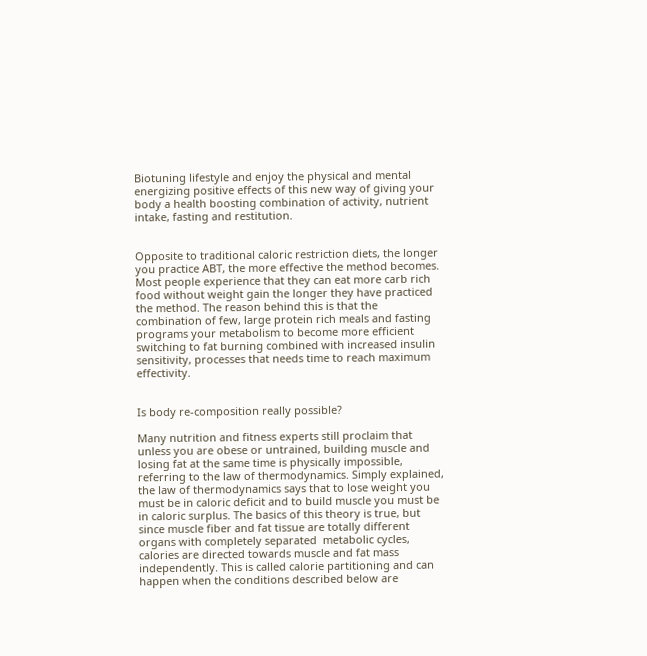Biotuning lifestyle and enjoy the physical and mental energizing positive effects of this new way of giving your body a health boosting combination of activity, nutrient intake, fasting and restitution.


Opposite to traditional caloric restriction diets, the longer you practice ABT, the more effective the method becomes. Most people experience that they can eat more carb rich food without weight gain the longer they have practiced the method. The reason behind this is that the combination of few, large protein rich meals and fasting programs your metabolism to become more efficient switching to fat burning combined with increased insulin sensitivity, processes that needs time to reach maximum effectivity.


Is body re-composition really possible?

Many nutrition and fitness experts still proclaim that unless you are obese or untrained, building muscle and losing fat at the same time is physically impossible, referring to the law of thermodynamics. Simply explained, the law of thermodynamics says that to lose weight you must be in caloric deficit and to build muscle you must be in caloric surplus. The basics of this theory is true, but since muscle fiber and fat tissue are totally different organs with completely separated  metabolic cycles, calories are directed towards muscle and fat mass independently. This is called calorie partitioning and can happen when the conditions described below are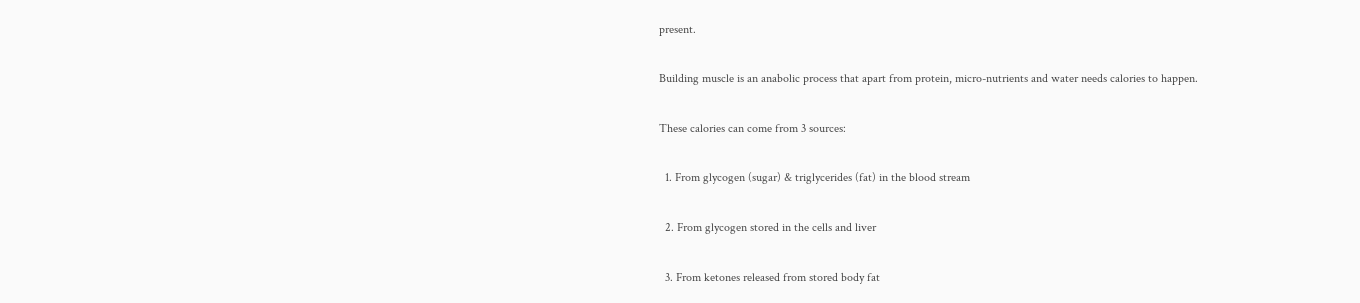present.

Building muscle is an anabolic process that apart from protein, micro-nutrients and water needs calories to happen.

These calories can come from 3 sources:

  1. From glycogen (sugar) & triglycerides (fat) in the blood stream

  2. From glycogen stored in the cells and liver

  3. From ketones released from stored body fat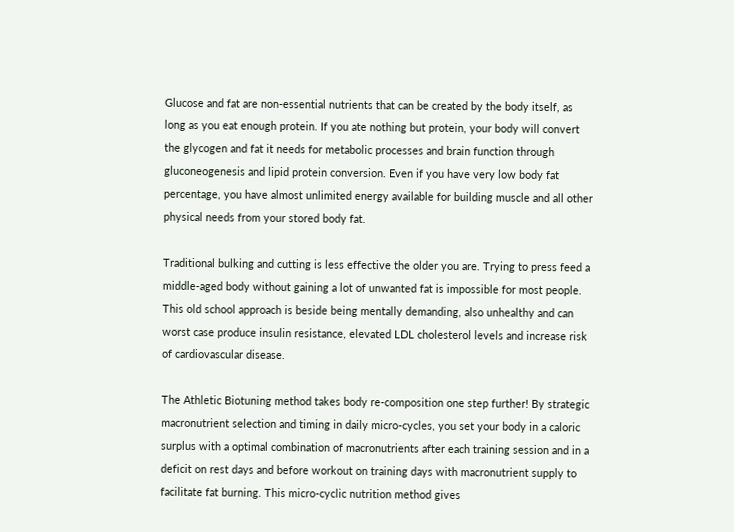Glucose and fat are non-essential nutrients that can be created by the body itself, as long as you eat enough protein. If you ate nothing but protein, your body will convert the glycogen and fat it needs for metabolic processes and brain function through gluconeogenesis and lipid protein conversion. Even if you have very low body fat percentage, you have almost unlimited energy available for building muscle and all other physical needs from your stored body fat.

Traditional bulking and cutting is less effective the older you are. Trying to press feed a middle-aged body without gaining a lot of unwanted fat is impossible for most people. This old school approach is beside being mentally demanding, also unhealthy and can worst case produce insulin resistance, elevated LDL cholesterol levels and increase risk of cardiovascular disease.

The Athletic Biotuning method takes body re-composition one step further! By strategic macronutrient selection and timing in daily micro-cycles, you set your body in a caloric surplus with a optimal combination of macronutrients after each training session and in a deficit on rest days and before workout on training days with macronutrient supply to facilitate fat burning. This micro-cyclic nutrition method gives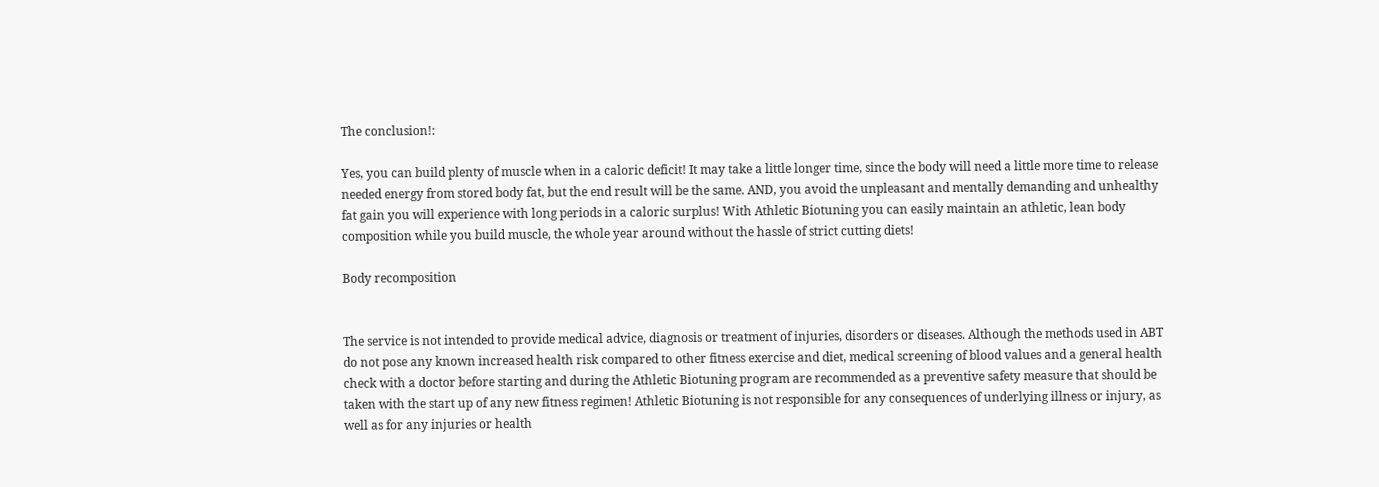The conclusion!:

Yes, you can build plenty of muscle when in a caloric deficit! It may take a little longer time, since the body will need a little more time to release needed energy from stored body fat, but the end result will be the same. AND, you avoid the unpleasant and mentally demanding and unhealthy fat gain you will experience with long periods in a caloric surplus! With Athletic Biotuning you can easily maintain an athletic, lean body composition while you build muscle, the whole year around without the hassle of strict cutting diets!

Body recomposition


The service is not intended to provide medical advice, diagnosis or treatment of injuries, disorders or diseases. Although the methods used in ABT do not pose any known increased health risk compared to other fitness exercise and diet, medical screening of blood values and a general health check with a doctor before starting and during the Athletic Biotuning program are recommended as a preventive safety measure that should be taken with the start up of any new fitness regimen! Athletic Biotuning is not responsible for any consequences of underlying illness or injury, as well as for any injuries or health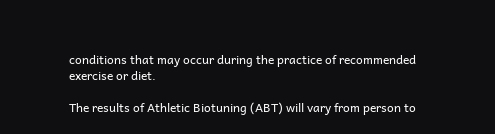conditions that may occur during the practice of recommended exercise or diet.

The results of Athletic Biotuning (ABT) will vary from person to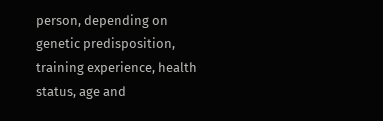person, depending on genetic predisposition, training experience, health status, age and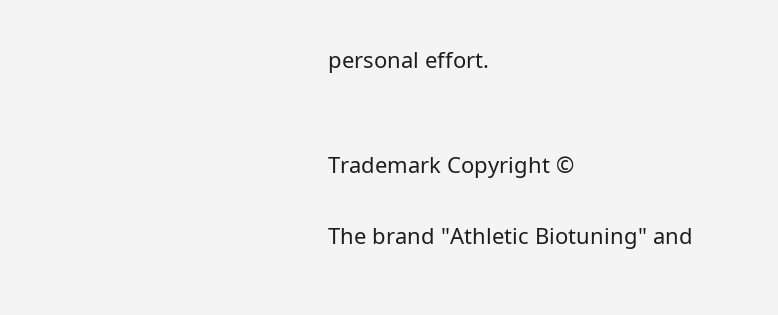personal effort.


Trademark Copyright ©

The brand "Athletic Biotuning" and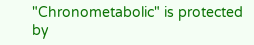"Chronometabolic" is protected by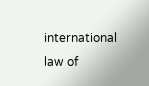international law of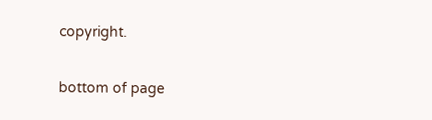copyright.

bottom of page